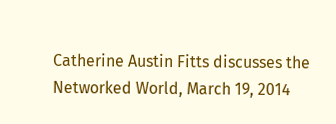Catherine Austin Fitts discusses the Networked World, March 19, 2014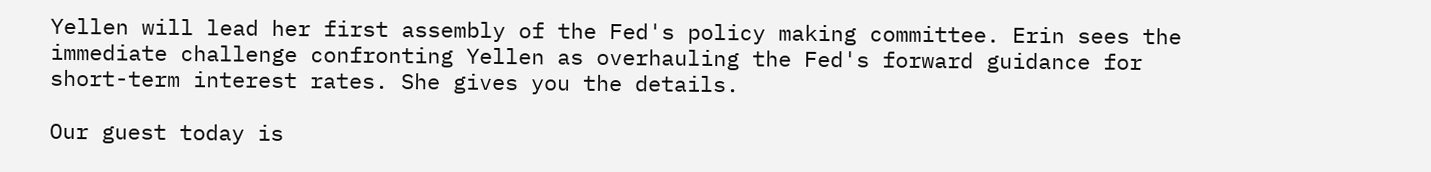Yellen will lead her first assembly of the Fed's policy making committee. Erin sees the immediate challenge confronting Yellen as overhauling the Fed's forward guidance for short-term interest rates. She gives you the details.

Our guest today is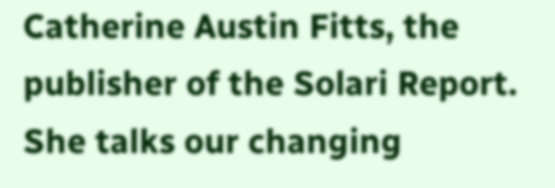Catherine Austin Fitts, the publisher of the Solari Report. She talks our changing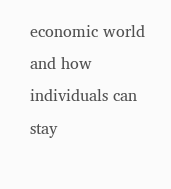economic world and how individuals can stay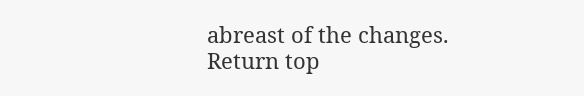abreast of the changes.
Return top